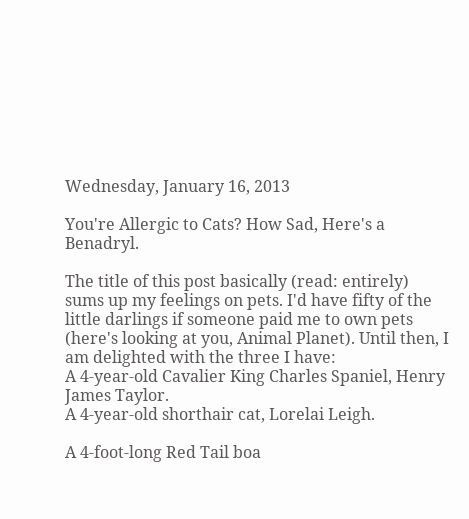Wednesday, January 16, 2013

You're Allergic to Cats? How Sad, Here's a Benadryl.

The title of this post basically (read: entirely) sums up my feelings on pets. I'd have fifty of the little darlings if someone paid me to own pets (here's looking at you, Animal Planet). Until then, I am delighted with the three I have:
A 4-year-old Cavalier King Charles Spaniel, Henry James Taylor.
A 4-year-old shorthair cat, Lorelai Leigh.

A 4-foot-long Red Tail boa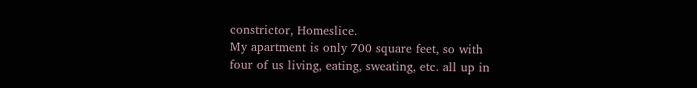constrictor, Homeslice.
My apartment is only 700 square feet, so with four of us living, eating, sweating, etc. all up in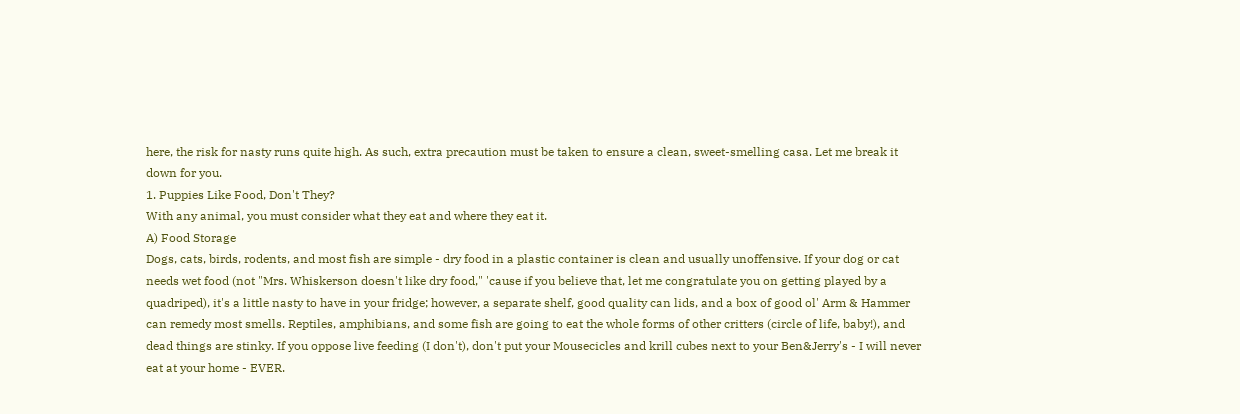here, the risk for nasty runs quite high. As such, extra precaution must be taken to ensure a clean, sweet-smelling casa. Let me break it down for you.
1. Puppies Like Food, Don't They?
With any animal, you must consider what they eat and where they eat it.
A) Food Storage
Dogs, cats, birds, rodents, and most fish are simple - dry food in a plastic container is clean and usually unoffensive. If your dog or cat needs wet food (not "Mrs. Whiskerson doesn't like dry food," 'cause if you believe that, let me congratulate you on getting played by a quadriped), it's a little nasty to have in your fridge; however, a separate shelf, good quality can lids, and a box of good ol' Arm & Hammer can remedy most smells. Reptiles, amphibians, and some fish are going to eat the whole forms of other critters (circle of life, baby!), and dead things are stinky. If you oppose live feeding (I don't), don't put your Mousecicles and krill cubes next to your Ben&Jerry's - I will never eat at your home - EVER.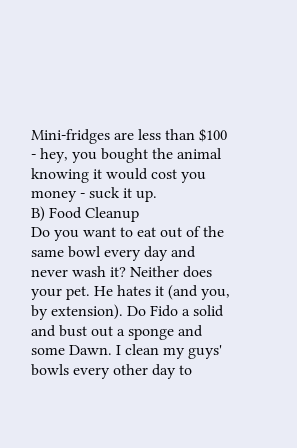Mini-fridges are less than $100 - hey, you bought the animal knowing it would cost you money - suck it up.
B) Food Cleanup
Do you want to eat out of the same bowl every day and never wash it? Neither does your pet. He hates it (and you, by extension). Do Fido a solid and bust out a sponge and some Dawn. I clean my guys' bowls every other day to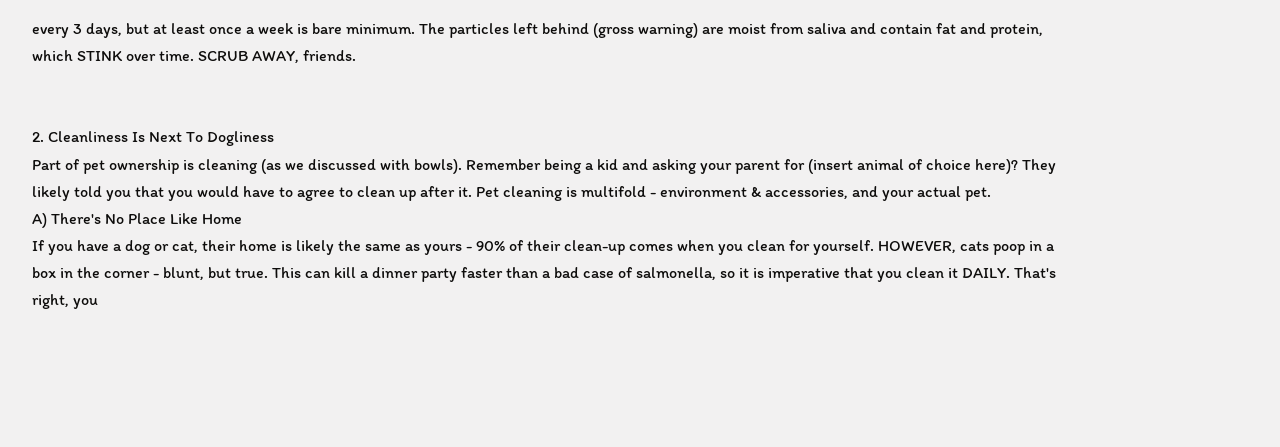every 3 days, but at least once a week is bare minimum. The particles left behind (gross warning) are moist from saliva and contain fat and protein, which STINK over time. SCRUB AWAY, friends.


2. Cleanliness Is Next To Dogliness
Part of pet ownership is cleaning (as we discussed with bowls). Remember being a kid and asking your parent for (insert animal of choice here)? They likely told you that you would have to agree to clean up after it. Pet cleaning is multifold - environment & accessories, and your actual pet.
A) There's No Place Like Home
If you have a dog or cat, their home is likely the same as yours - 90% of their clean-up comes when you clean for yourself. HOWEVER, cats poop in a box in the corner - blunt, but true. This can kill a dinner party faster than a bad case of salmonella, so it is imperative that you clean it DAILY. That's right, you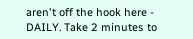aren't off the hook here - DAILY. Take 2 minutes to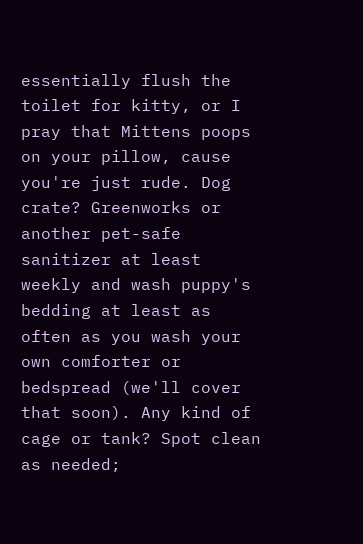essentially flush the toilet for kitty, or I pray that Mittens poops on your pillow, cause you're just rude. Dog crate? Greenworks or another pet-safe sanitizer at least weekly and wash puppy's bedding at least as often as you wash your own comforter or bedspread (we'll cover that soon). Any kind of cage or tank? Spot clean as needed;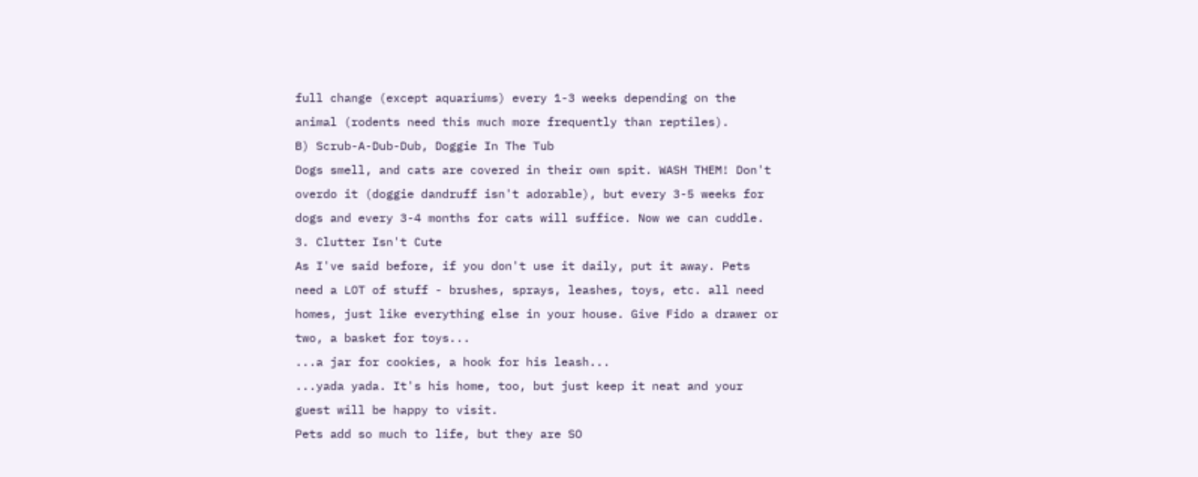full change (except aquariums) every 1-3 weeks depending on the animal (rodents need this much more frequently than reptiles).
B) Scrub-A-Dub-Dub, Doggie In The Tub
Dogs smell, and cats are covered in their own spit. WASH THEM! Don't overdo it (doggie dandruff isn't adorable), but every 3-5 weeks for dogs and every 3-4 months for cats will suffice. Now we can cuddle.
3. Clutter Isn't Cute
As I've said before, if you don't use it daily, put it away. Pets need a LOT of stuff - brushes, sprays, leashes, toys, etc. all need homes, just like everything else in your house. Give Fido a drawer or two, a basket for toys...
...a jar for cookies, a hook for his leash...
...yada yada. It's his home, too, but just keep it neat and your guest will be happy to visit.
Pets add so much to life, but they are SO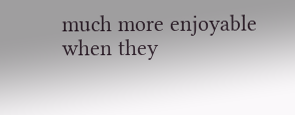much more enjoyable when they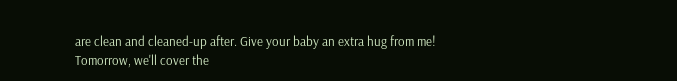are clean and cleaned-up after. Give your baby an extra hug from me!
Tomorrow, we'll cover the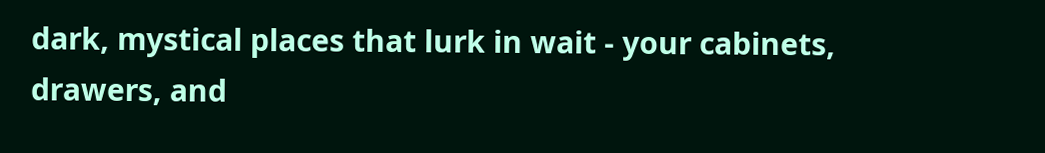dark, mystical places that lurk in wait - your cabinets, drawers, and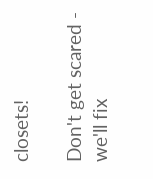closets!

Don't get scared - we'll fix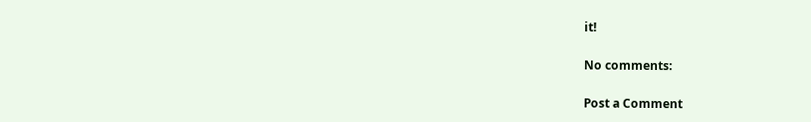it!

No comments:

Post a Comment